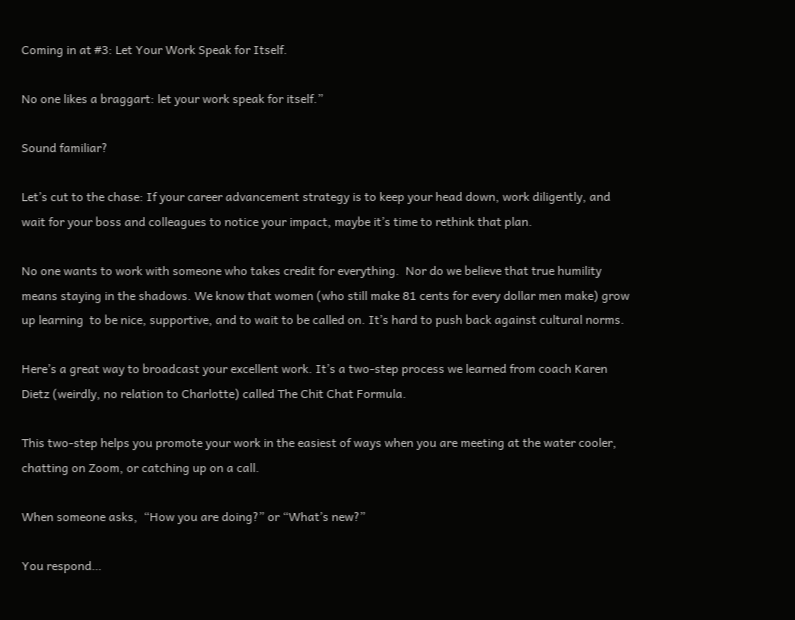Coming in at #3: Let Your Work Speak for Itself.

No one likes a braggart: let your work speak for itself.”

Sound familiar?

Let’s cut to the chase: If your career advancement strategy is to keep your head down, work diligently, and wait for your boss and colleagues to notice your impact, maybe it’s time to rethink that plan.

No one wants to work with someone who takes credit for everything.  Nor do we believe that true humility means staying in the shadows. We know that women (who still make 81 cents for every dollar men make) grow up learning  to be nice, supportive, and to wait to be called on. It’s hard to push back against cultural norms.

Here’s a great way to broadcast your excellent work. It’s a two-step process we learned from coach Karen Dietz (weirdly, no relation to Charlotte) called The Chit Chat Formula.

This two-step helps you promote your work in the easiest of ways when you are meeting at the water cooler, chatting on Zoom, or catching up on a call.

When someone asks,  “How you are doing?” or “What’s new?”

You respond…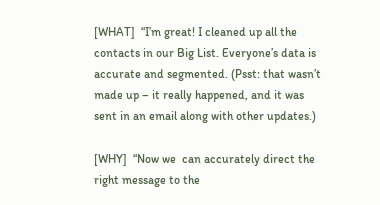[WHAT]  “I’m great! I cleaned up all the contacts in our Big List. Everyone’s data is accurate and segmented. (Psst: that wasn’t made up – it really happened, and it was sent in an email along with other updates.)

[WHY]  “Now we  can accurately direct the right message to the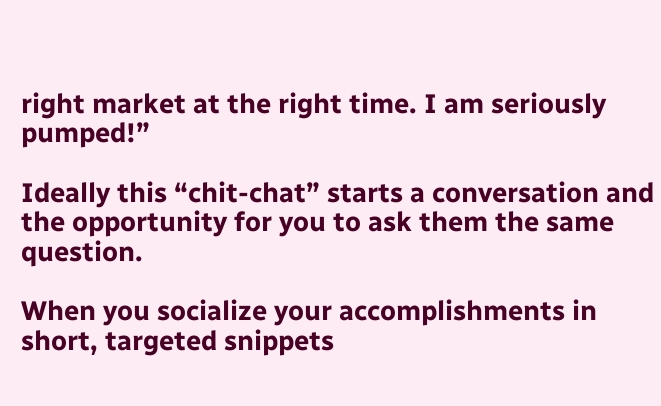right market at the right time. I am seriously pumped!”

Ideally this “chit-chat” starts a conversation and the opportunity for you to ask them the same question.

When you socialize your accomplishments in short, targeted snippets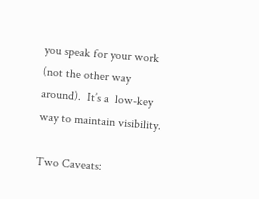you speak for your work (not the other way around).  It’s a  low-key way to maintain visibility.

Two Caveats: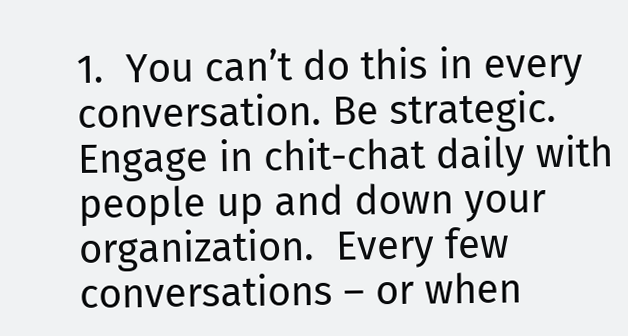1.  You can’t do this in every conversation. Be strategic. Engage in chit-chat daily with people up and down your organization.  Every few conversations – or when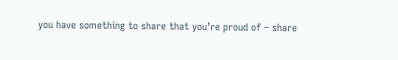you have something to share that you’re proud of – share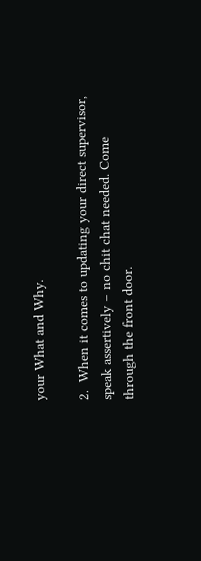your What and Why.

2.  When it comes to updating your direct supervisor, speak assertively – no chit chat needed. Come through the front door.